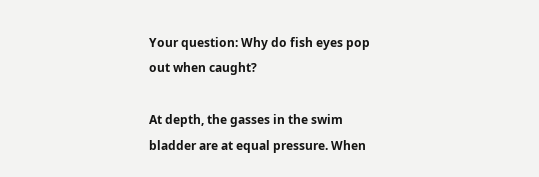Your question: Why do fish eyes pop out when caught?

At depth, the gasses in the swim bladder are at equal pressure. When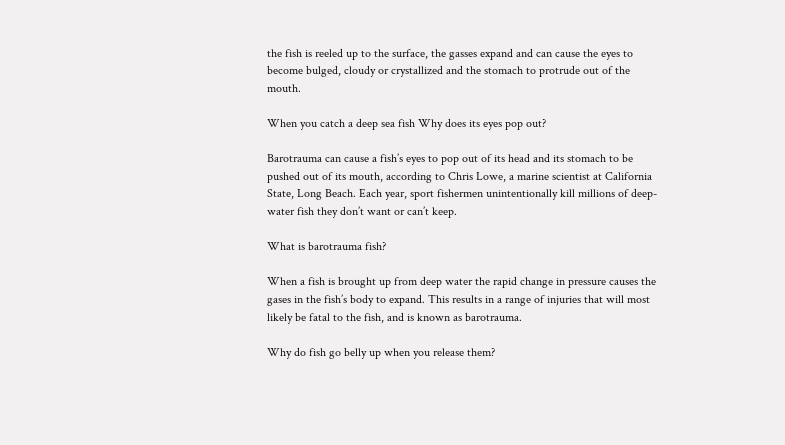the fish is reeled up to the surface, the gasses expand and can cause the eyes to become bulged, cloudy or crystallized and the stomach to protrude out of the mouth.

When you catch a deep sea fish Why does its eyes pop out?

Barotrauma can cause a fish’s eyes to pop out of its head and its stomach to be pushed out of its mouth, according to Chris Lowe, a marine scientist at California State, Long Beach. Each year, sport fishermen unintentionally kill millions of deep-water fish they don’t want or can’t keep.

What is barotrauma fish?

When a fish is brought up from deep water the rapid change in pressure causes the gases in the fish’s body to expand. This results in a range of injuries that will most likely be fatal to the fish, and is known as barotrauma.

Why do fish go belly up when you release them?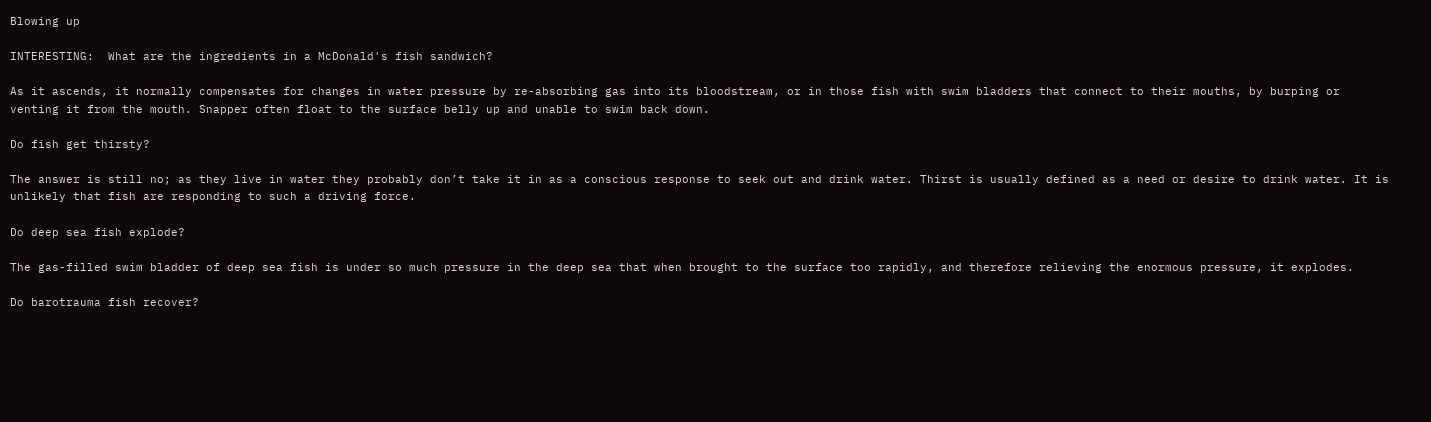Blowing up

INTERESTING:  What are the ingredients in a McDonald's fish sandwich?

As it ascends, it normally compensates for changes in water pressure by re-absorbing gas into its bloodstream, or in those fish with swim bladders that connect to their mouths, by burping or venting it from the mouth. Snapper often float to the surface belly up and unable to swim back down.

Do fish get thirsty?

The answer is still no; as they live in water they probably don’t take it in as a conscious response to seek out and drink water. Thirst is usually defined as a need or desire to drink water. It is unlikely that fish are responding to such a driving force.

Do deep sea fish explode?

The gas-filled swim bladder of deep sea fish is under so much pressure in the deep sea that when brought to the surface too rapidly, and therefore relieving the enormous pressure, it explodes.

Do barotrauma fish recover?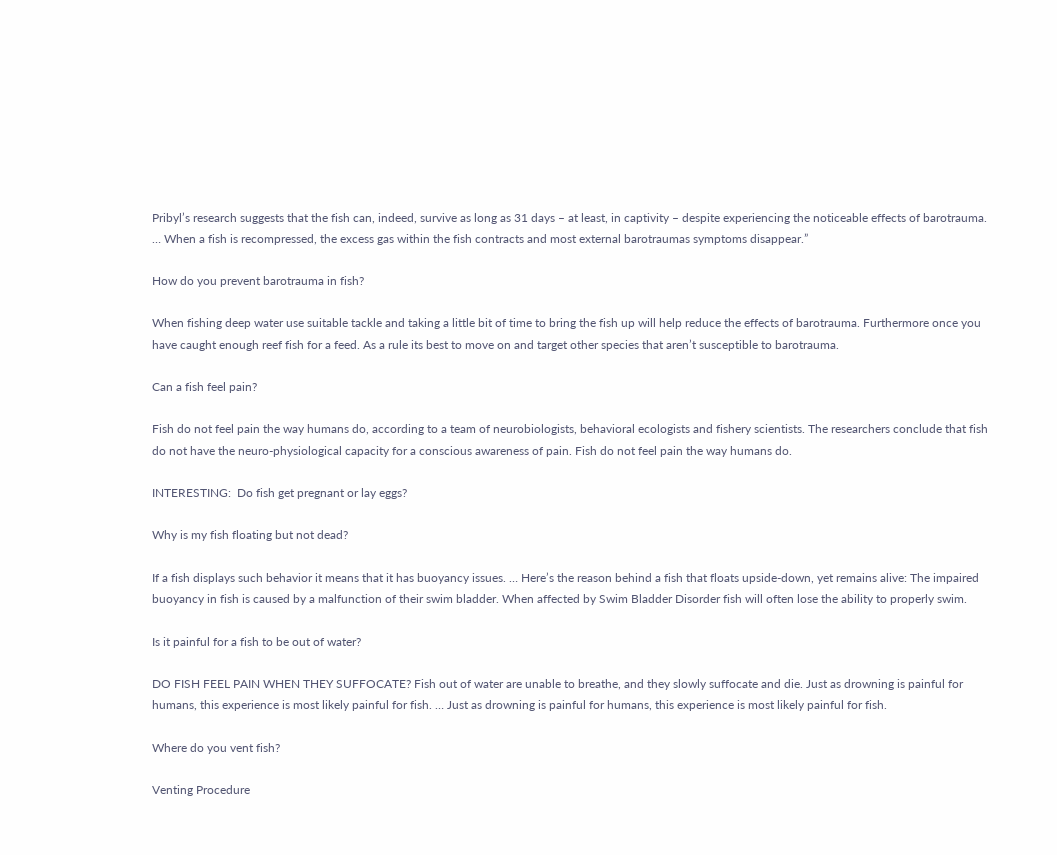Pribyl’s research suggests that the fish can, indeed, survive as long as 31 days – at least, in captivity – despite experiencing the noticeable effects of barotrauma. … When a fish is recompressed, the excess gas within the fish contracts and most external barotraumas symptoms disappear.”

How do you prevent barotrauma in fish?

When fishing deep water use suitable tackle and taking a little bit of time to bring the fish up will help reduce the effects of barotrauma. Furthermore once you have caught enough reef fish for a feed. As a rule its best to move on and target other species that aren’t susceptible to barotrauma.

Can a fish feel pain?

Fish do not feel pain the way humans do, according to a team of neurobiologists, behavioral ecologists and fishery scientists. The researchers conclude that fish do not have the neuro-physiological capacity for a conscious awareness of pain. Fish do not feel pain the way humans do.

INTERESTING:  Do fish get pregnant or lay eggs?

Why is my fish floating but not dead?

If a fish displays such behavior it means that it has buoyancy issues. … Here’s the reason behind a fish that floats upside-down, yet remains alive: The impaired buoyancy in fish is caused by a malfunction of their swim bladder. When affected by Swim Bladder Disorder fish will often lose the ability to properly swim.

Is it painful for a fish to be out of water?

DO FISH FEEL PAIN WHEN THEY SUFFOCATE? Fish out of water are unable to breathe, and they slowly suffocate and die. Just as drowning is painful for humans, this experience is most likely painful for fish. … Just as drowning is painful for humans, this experience is most likely painful for fish.

Where do you vent fish?

Venting Procedure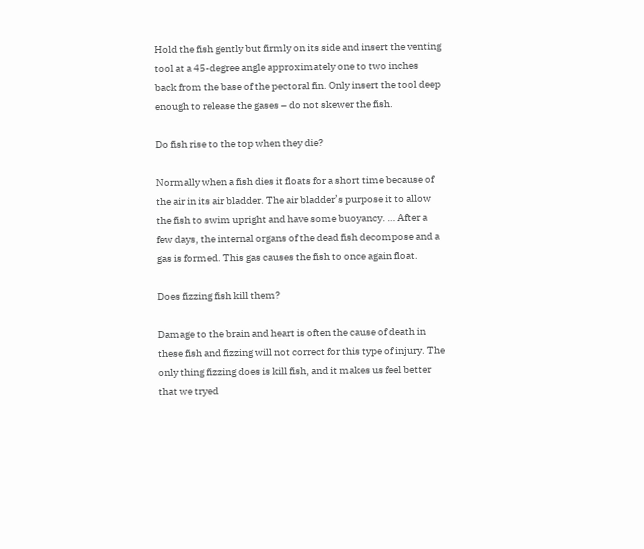Hold the fish gently but firmly on its side and insert the venting tool at a 45-degree angle approximately one to two inches back from the base of the pectoral fin. Only insert the tool deep enough to release the gases – do not skewer the fish.

Do fish rise to the top when they die?

Normally when a fish dies it floats for a short time because of the air in its air bladder. The air bladder’s purpose it to allow the fish to swim upright and have some buoyancy. … After a few days, the internal organs of the dead fish decompose and a gas is formed. This gas causes the fish to once again float.

Does fizzing fish kill them?

Damage to the brain and heart is often the cause of death in these fish and fizzing will not correct for this type of injury. The only thing fizzing does is kill fish, and it makes us feel better that we tryed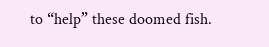to “help” these doomed fish.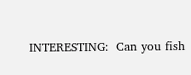INTERESTING:  Can you fish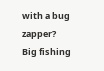with a bug zapper?
Big fishing